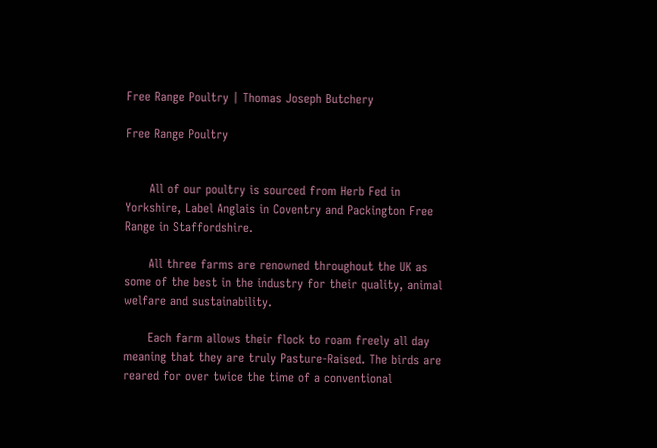Free Range Poultry | Thomas Joseph Butchery

Free Range Poultry


      All of our poultry is sourced from Herb Fed in Yorkshire, Label Anglais in Coventry and Packington Free Range in Staffordshire.

      All three farms are renowned throughout the UK as some of the best in the industry for their quality, animal welfare and sustainability.

      Each farm allows their flock to roam freely all day meaning that they are truly Pasture-Raised. The birds are reared for over twice the time of a conventional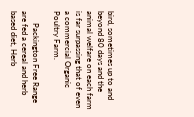bird, sometimes up to and beyond 80 days and the animal welfare on each farm is far surpassing that of even a commercial Organic Poultry Farm.

      Packington Free Range are fed a cereal and herb based diet, Herb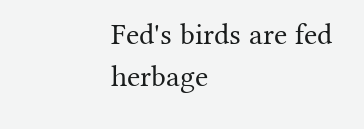Fed's birds are fed herbage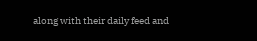along with their daily feed and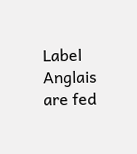Label Anglais are fed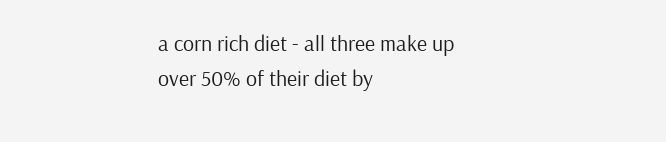a corn rich diet - all three make up over 50% of their diet by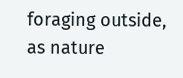foraging outside, as nature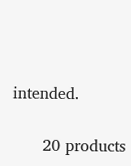intended.

      20 products